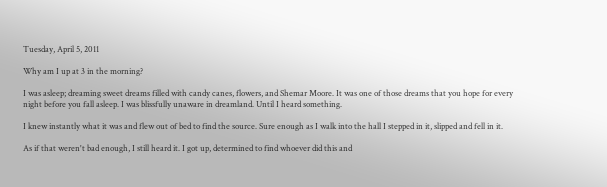Tuesday, April 5, 2011

Why am I up at 3 in the morning?

I was asleep; dreaming sweet dreams filled with candy canes, flowers, and Shemar Moore. It was one of those dreams that you hope for every night before you fall asleep. I was blissfully unaware in dreamland. Until I heard something.

I knew instantly what it was and flew out of bed to find the source. Sure enough as I walk into the hall I stepped in it, slipped and fell in it.

As if that weren't bad enough, I still heard it. I got up, determined to find whoever did this and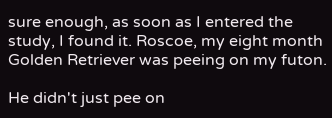sure enough, as soon as I entered the study, I found it. Roscoe, my eight month Golden Retriever was peeing on my futon.

He didn't just pee on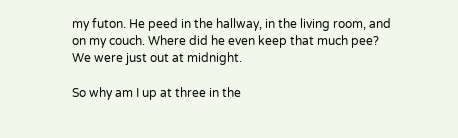my futon. He peed in the hallway, in the living room, and on my couch. Where did he even keep that much pee? We were just out at midnight.

So why am I up at three in the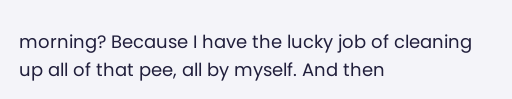morning? Because I have the lucky job of cleaning up all of that pee, all by myself. And then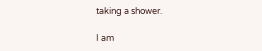taking a shower.

I am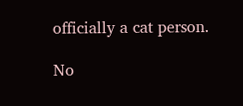officially a cat person.

No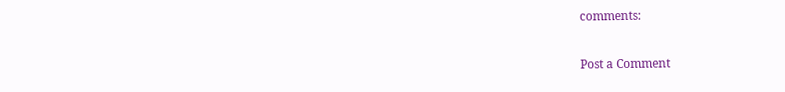comments:

Post a Comment